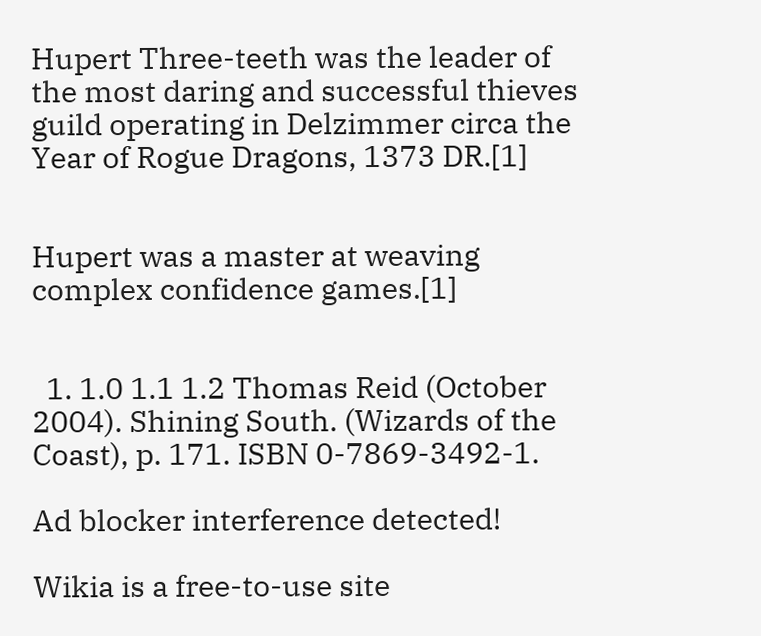Hupert Three-teeth was the leader of the most daring and successful thieves guild operating in Delzimmer circa the Year of Rogue Dragons, 1373 DR.[1]


Hupert was a master at weaving complex confidence games.[1]


  1. 1.0 1.1 1.2 Thomas Reid (October 2004). Shining South. (Wizards of the Coast), p. 171. ISBN 0-7869-3492-1.

Ad blocker interference detected!

Wikia is a free-to-use site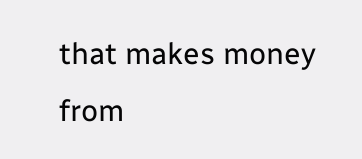that makes money from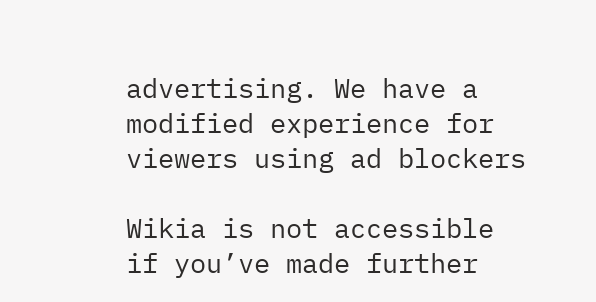advertising. We have a modified experience for viewers using ad blockers

Wikia is not accessible if you’ve made further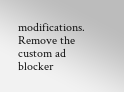modifications. Remove the custom ad blocker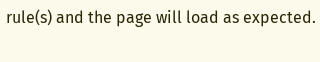rule(s) and the page will load as expected.